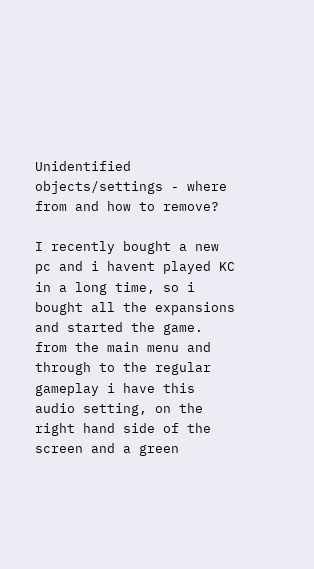Unidentified objects/settings - where from and how to remove?

I recently bought a new pc and i havent played KC in a long time, so i bought all the expansions and started the game. from the main menu and through to the regular gameplay i have this audio setting, on the right hand side of the screen and a green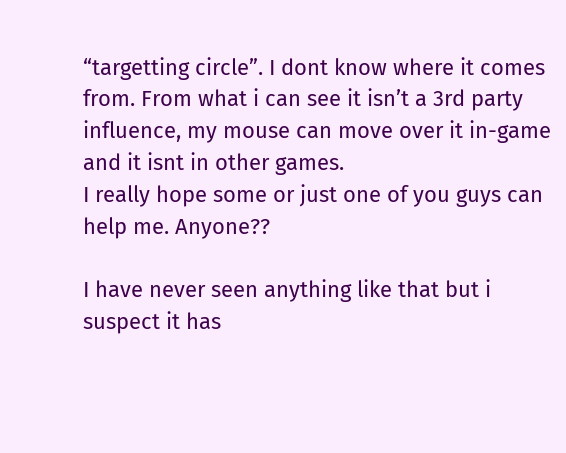“targetting circle”. I dont know where it comes from. From what i can see it isn’t a 3rd party influence, my mouse can move over it in-game and it isnt in other games.
I really hope some or just one of you guys can help me. Anyone??

I have never seen anything like that but i suspect it has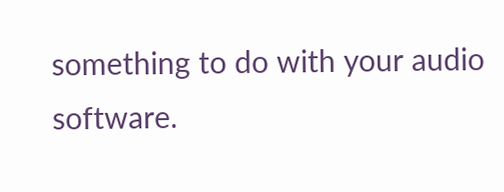something to do with your audio software.